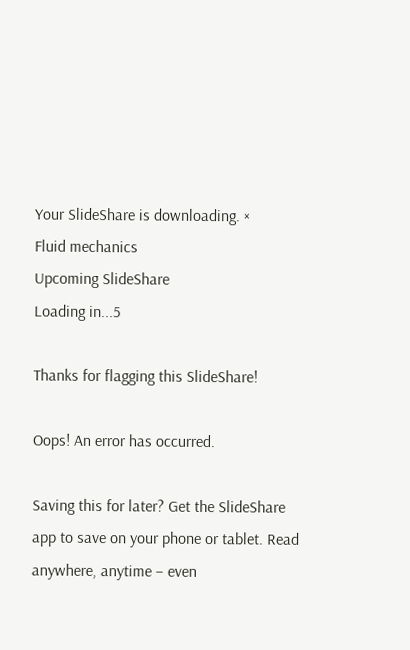Your SlideShare is downloading. ×
Fluid mechanics
Upcoming SlideShare
Loading in...5

Thanks for flagging this SlideShare!

Oops! An error has occurred.

Saving this for later? Get the SlideShare app to save on your phone or tablet. Read anywhere, anytime – even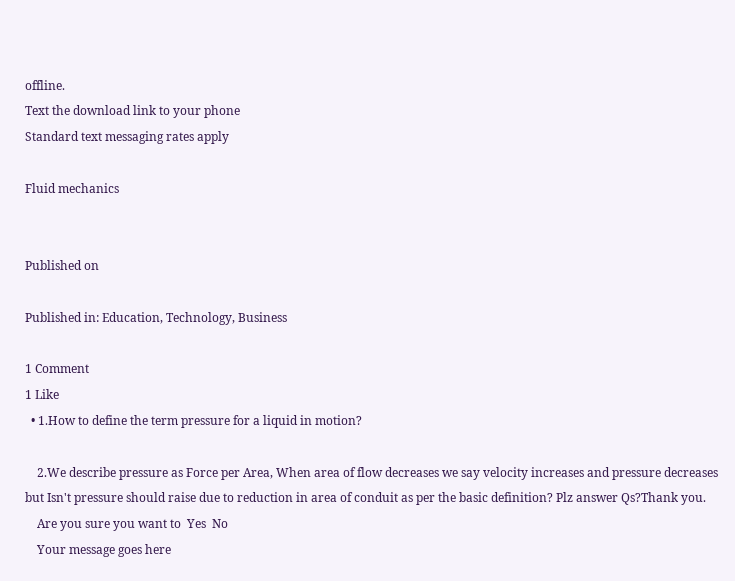offline.
Text the download link to your phone
Standard text messaging rates apply

Fluid mechanics


Published on

Published in: Education, Technology, Business

1 Comment
1 Like
  • 1.How to define the term pressure for a liquid in motion?

    2.We describe pressure as Force per Area, When area of flow decreases we say velocity increases and pressure decreases but Isn't pressure should raise due to reduction in area of conduit as per the basic definition? Plz answer Qs?Thank you.
    Are you sure you want to  Yes  No
    Your message goes here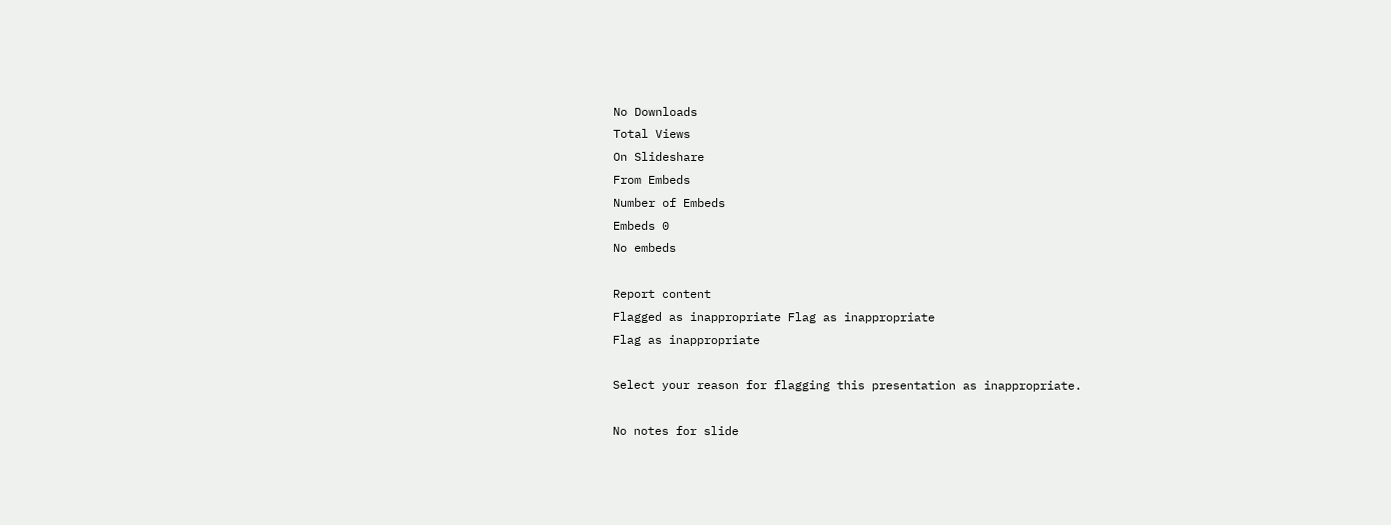No Downloads
Total Views
On Slideshare
From Embeds
Number of Embeds
Embeds 0
No embeds

Report content
Flagged as inappropriate Flag as inappropriate
Flag as inappropriate

Select your reason for flagging this presentation as inappropriate.

No notes for slide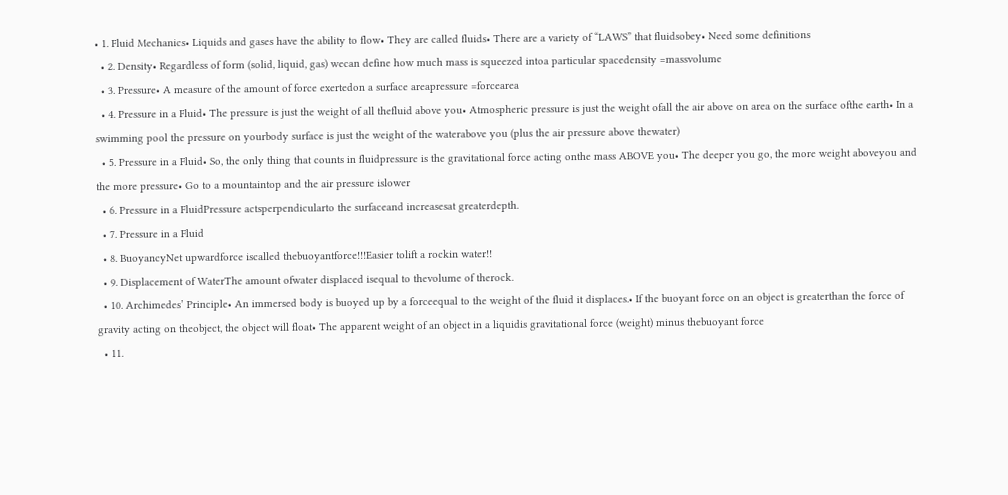• 1. Fluid Mechanics• Liquids and gases have the ability to flow• They are called fluids• There are a variety of “LAWS” that fluidsobey• Need some definitions
  • 2. Density• Regardless of form (solid, liquid, gas) wecan define how much mass is squeezed intoa particular spacedensity =massvolume
  • 3. Pressure• A measure of the amount of force exertedon a surface areapressure =forcearea
  • 4. Pressure in a Fluid• The pressure is just the weight of all thefluid above you• Atmospheric pressure is just the weight ofall the air above on area on the surface ofthe earth• In a swimming pool the pressure on yourbody surface is just the weight of the waterabove you (plus the air pressure above thewater)
  • 5. Pressure in a Fluid• So, the only thing that counts in fluidpressure is the gravitational force acting onthe mass ABOVE you• The deeper you go, the more weight aboveyou and the more pressure• Go to a mountaintop and the air pressure islower
  • 6. Pressure in a FluidPressure actsperpendicularto the surfaceand increasesat greaterdepth.
  • 7. Pressure in a Fluid
  • 8. BuoyancyNet upwardforce iscalled thebuoyantforce!!!Easier tolift a rockin water!!
  • 9. Displacement of WaterThe amount ofwater displaced isequal to thevolume of therock.
  • 10. Archimedes’ Principle• An immersed body is buoyed up by a forceequal to the weight of the fluid it displaces.• If the buoyant force on an object is greaterthan the force of gravity acting on theobject, the object will float• The apparent weight of an object in a liquidis gravitational force (weight) minus thebuoyant force
  • 11.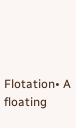Flotation• A floating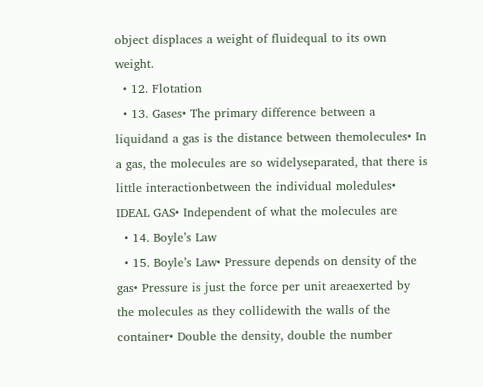object displaces a weight of fluidequal to its own weight.
  • 12. Flotation
  • 13. Gases• The primary difference between a liquidand a gas is the distance between themolecules• In a gas, the molecules are so widelyseparated, that there is little interactionbetween the individual moledules• IDEAL GAS• Independent of what the molecules are
  • 14. Boyle’s Law
  • 15. Boyle’s Law• Pressure depends on density of the gas• Pressure is just the force per unit areaexerted by the molecules as they collidewith the walls of the container• Double the density, double the number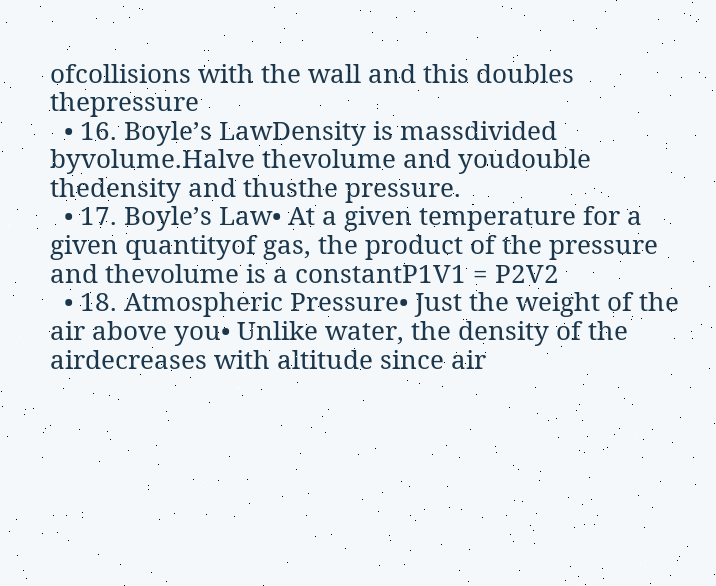ofcollisions with the wall and this doubles thepressure
  • 16. Boyle’s LawDensity is massdivided byvolume.Halve thevolume and youdouble thedensity and thusthe pressure.
  • 17. Boyle’s Law• At a given temperature for a given quantityof gas, the product of the pressure and thevolume is a constantP1V1 = P2V2
  • 18. Atmospheric Pressure• Just the weight of the air above you• Unlike water, the density of the airdecreases with altitude since air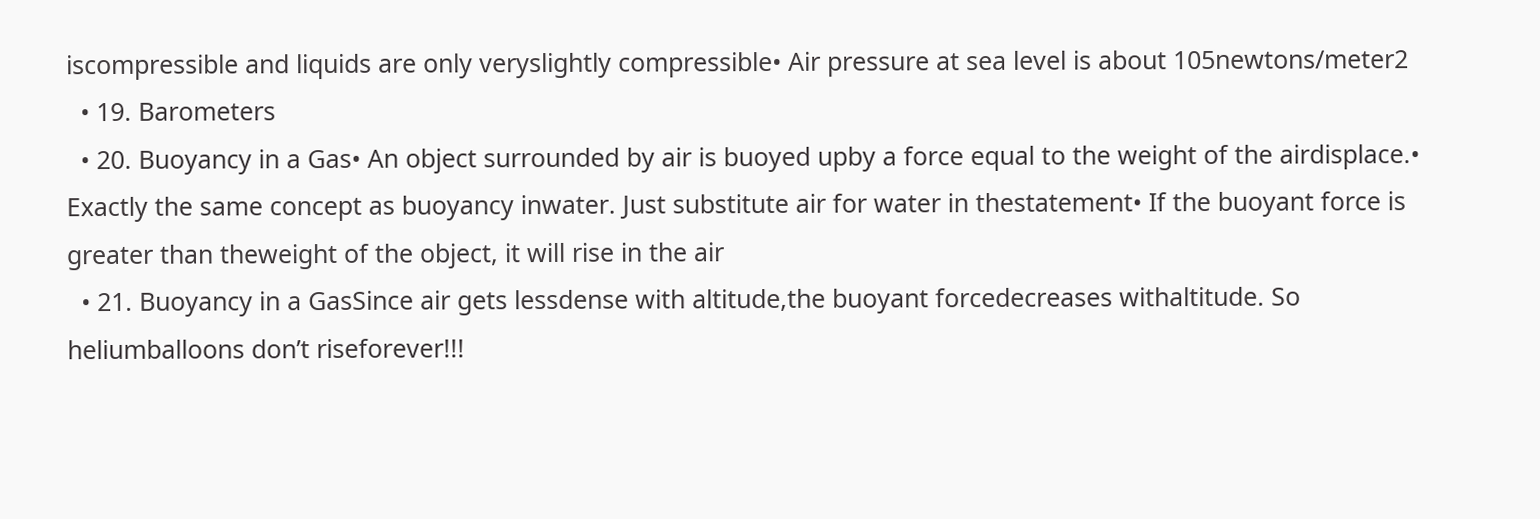iscompressible and liquids are only veryslightly compressible• Air pressure at sea level is about 105newtons/meter2
  • 19. Barometers
  • 20. Buoyancy in a Gas• An object surrounded by air is buoyed upby a force equal to the weight of the airdisplace.• Exactly the same concept as buoyancy inwater. Just substitute air for water in thestatement• If the buoyant force is greater than theweight of the object, it will rise in the air
  • 21. Buoyancy in a GasSince air gets lessdense with altitude,the buoyant forcedecreases withaltitude. So heliumballoons don’t riseforever!!!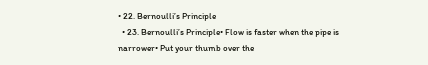• 22. Bernoulli’s Principle
  • 23. Bernoulli’s Principle• Flow is faster when the pipe is narrower• Put your thumb over the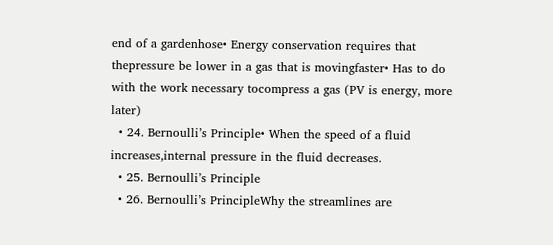end of a gardenhose• Energy conservation requires that thepressure be lower in a gas that is movingfaster• Has to do with the work necessary tocompress a gas (PV is energy, more later)
  • 24. Bernoulli’s Principle• When the speed of a fluid increases,internal pressure in the fluid decreases.
  • 25. Bernoulli’s Principle
  • 26. Bernoulli’s PrincipleWhy the streamlines are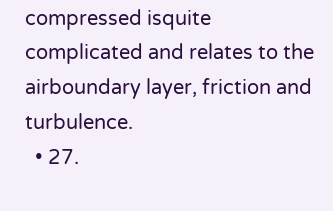compressed isquite complicated and relates to the airboundary layer, friction and turbulence.
  • 27.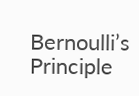Bernoulli’s Principle